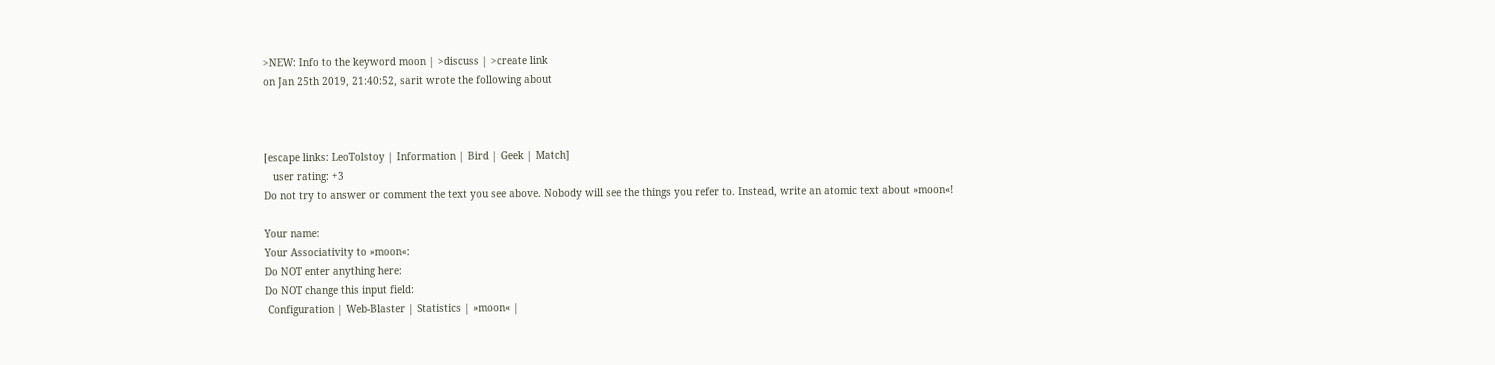>NEW: Info to the keyword moon | >discuss | >create link
on Jan 25th 2019, 21:40:52, sarit wrote the following about



[escape links: LeoTolstoy | Information | Bird | Geek | Match]
   user rating: +3
Do not try to answer or comment the text you see above. Nobody will see the things you refer to. Instead, write an atomic text about »moon«!

Your name:
Your Associativity to »moon«:
Do NOT enter anything here:
Do NOT change this input field:
 Configuration | Web-Blaster | Statistics | »moon« |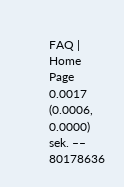FAQ | Home Page
0.0017 (0.0006, 0.0000) sek. –– 80178636